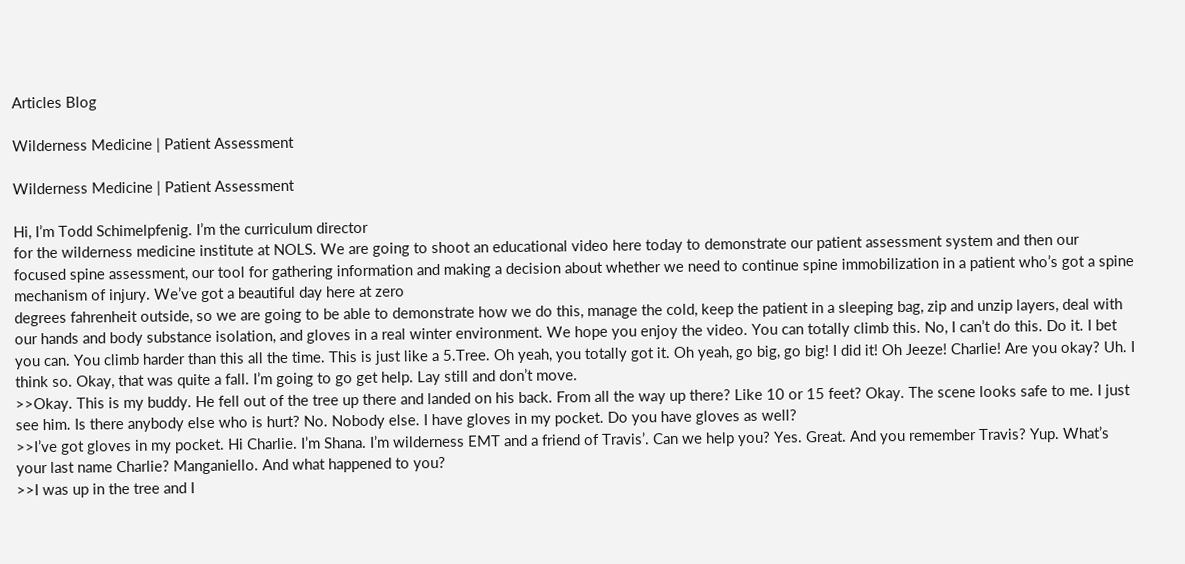Articles Blog

Wilderness Medicine | Patient Assessment

Wilderness Medicine | Patient Assessment

Hi, I’m Todd Schimelpfenig. I’m the curriculum director
for the wilderness medicine institute at NOLS. We are going to shoot an educational video here today to demonstrate our patient assessment system and then our focused spine assessment, our tool for gathering information and making a decision about whether we need to continue spine immobilization in a patient who’s got a spine mechanism of injury. We’ve got a beautiful day here at zero
degrees fahrenheit outside, so we are going to be able to demonstrate how we do this, manage the cold, keep the patient in a sleeping bag, zip and unzip layers, deal with our hands and body substance isolation, and gloves in a real winter environment. We hope you enjoy the video. You can totally climb this. No, I can’t do this. Do it. I bet you can. You climb harder than this all the time. This is just like a 5.Tree. Oh yeah, you totally got it. Oh yeah, go big, go big! I did it! Oh Jeeze! Charlie! Are you okay? Uh. I think so. Okay, that was quite a fall. I’m going to go get help. Lay still and don’t move.
>>Okay. This is my buddy. He fell out of the tree up there and landed on his back. From all the way up there? Like 10 or 15 feet? Okay. The scene looks safe to me. I just see him. Is there anybody else who is hurt? No. Nobody else. I have gloves in my pocket. Do you have gloves as well?
>>I’ve got gloves in my pocket. Hi Charlie. I’m Shana. I’m wilderness EMT and a friend of Travis’. Can we help you? Yes. Great. And you remember Travis? Yup. What’s your last name Charlie? Manganiello. And what happened to you?
>>I was up in the tree and I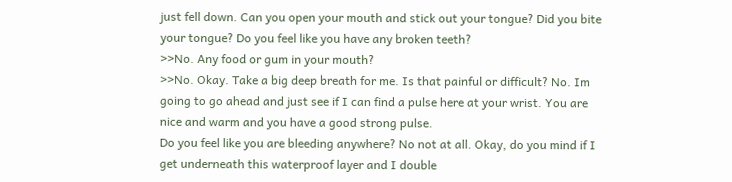just fell down. Can you open your mouth and stick out your tongue? Did you bite your tongue? Do you feel like you have any broken teeth?
>>No. Any food or gum in your mouth?
>>No. Okay. Take a big deep breath for me. Is that painful or difficult? No. Im going to go ahead and just see if I can find a pulse here at your wrist. You are nice and warm and you have a good strong pulse.
Do you feel like you are bleeding anywhere? No not at all. Okay, do you mind if I get underneath this waterproof layer and I double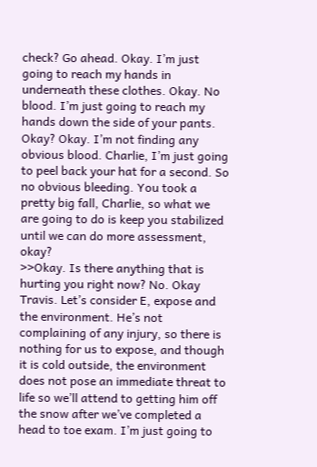check? Go ahead. Okay. I’m just going to reach my hands in underneath these clothes. Okay. No blood. I’m just going to reach my hands down the side of your pants. Okay? Okay. I’m not finding any obvious blood. Charlie, I’m just going to peel back your hat for a second. So no obvious bleeding. You took a pretty big fall, Charlie, so what we are going to do is keep you stabilized until we can do more assessment, okay?
>>Okay. Is there anything that is hurting you right now? No. Okay Travis. Let’s consider E, expose and the environment. He’s not complaining of any injury, so there is nothing for us to expose, and though it is cold outside, the environment does not pose an immediate threat to life so we’ll attend to getting him off the snow after we’ve completed a head to toe exam. I’m just going to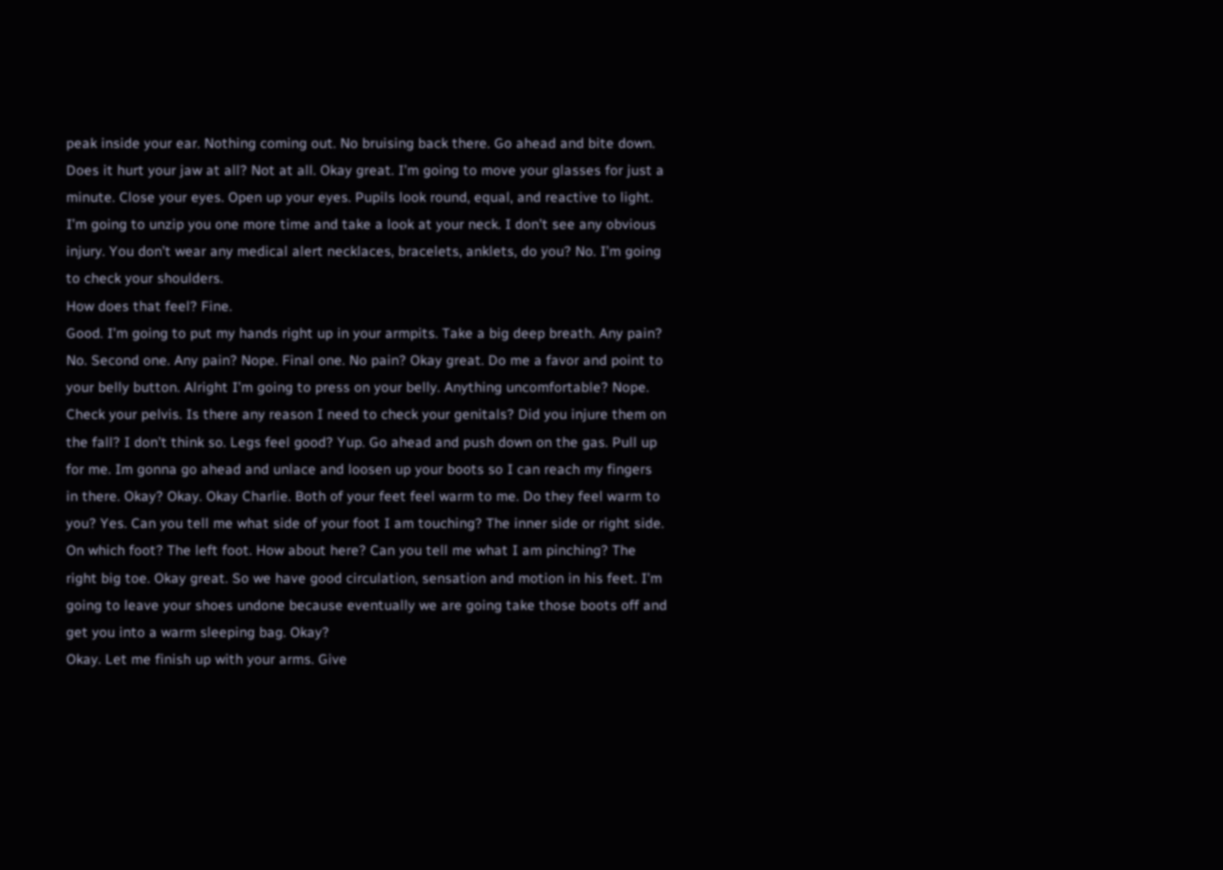peak inside your ear. Nothing coming out. No bruising back there. Go ahead and bite down. Does it hurt your jaw at all? Not at all. Okay great. I’m going to move your glasses for just a minute. Close your eyes. Open up your eyes. Pupils look round, equal, and reactive to light. I’m going to unzip you one more time and take a look at your neck. I don’t see any obvious injury. You don’t wear any medical alert necklaces, bracelets, anklets, do you? No. I’m going to check your shoulders.
How does that feel? Fine.
Good. I’m going to put my hands right up in your armpits. Take a big deep breath. Any pain? No. Second one. Any pain? Nope. Final one. No pain? Okay great. Do me a favor and point to your belly button. Alright I’m going to press on your belly. Anything uncomfortable? Nope. Check your pelvis. Is there any reason I need to check your genitals? Did you injure them on the fall? I don’t think so. Legs feel good? Yup. Go ahead and push down on the gas. Pull up for me. Im gonna go ahead and unlace and loosen up your boots so I can reach my fingers in there. Okay? Okay. Okay Charlie. Both of your feet feel warm to me. Do they feel warm to you? Yes. Can you tell me what side of your foot I am touching? The inner side or right side. On which foot? The left foot. How about here? Can you tell me what I am pinching? The right big toe. Okay great. So we have good circulation, sensation and motion in his feet. I’m going to leave your shoes undone because eventually we are going take those boots off and get you into a warm sleeping bag. Okay?
Okay. Let me finish up with your arms. Give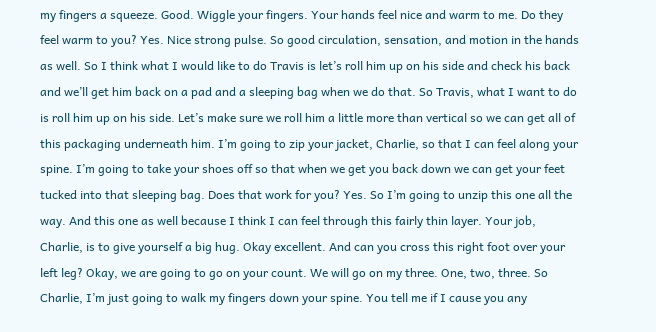my fingers a squeeze. Good. Wiggle your fingers. Your hands feel nice and warm to me. Do they feel warm to you? Yes. Nice strong pulse. So good circulation, sensation, and motion in the hands as well. So I think what I would like to do Travis is let’s roll him up on his side and check his back and we’ll get him back on a pad and a sleeping bag when we do that. So Travis, what I want to do is roll him up on his side. Let’s make sure we roll him a little more than vertical so we can get all of this packaging underneath him. I’m going to zip your jacket, Charlie, so that I can feel along your spine. I’m going to take your shoes off so that when we get you back down we can get your feet tucked into that sleeping bag. Does that work for you? Yes. So I’m going to unzip this one all the way. And this one as well because I think I can feel through this fairly thin layer. Your job, Charlie, is to give yourself a big hug. Okay excellent. And can you cross this right foot over your left leg? Okay, we are going to go on your count. We will go on my three. One, two, three. So Charlie, I’m just going to walk my fingers down your spine. You tell me if I cause you any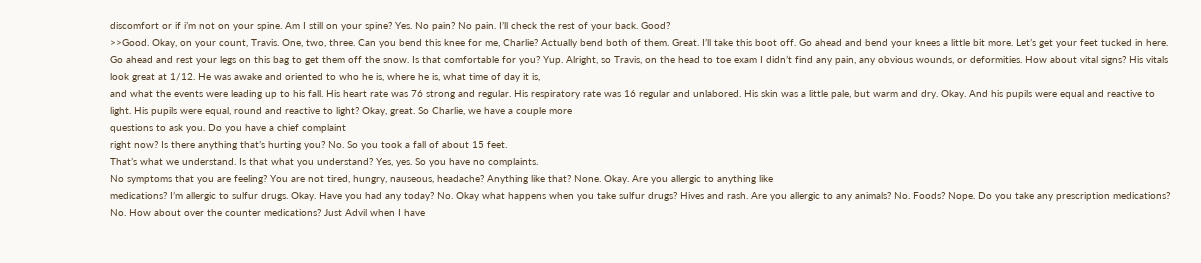discomfort or if i’m not on your spine. Am I still on your spine? Yes. No pain? No pain. I’ll check the rest of your back. Good?
>>Good. Okay, on your count, Travis. One, two, three. Can you bend this knee for me, Charlie? Actually bend both of them. Great. I’ll take this boot off. Go ahead and bend your knees a little bit more. Let’s get your feet tucked in here. Go ahead and rest your legs on this bag to get them off the snow. Is that comfortable for you? Yup. Alright, so Travis, on the head to toe exam I didn’t find any pain, any obvious wounds, or deformities. How about vital signs? His vitals look great at 1/12. He was awake and oriented to who he is, where he is, what time of day it is,
and what the events were leading up to his fall. His heart rate was 76 strong and regular. His respiratory rate was 16 regular and unlabored. His skin was a little pale, but warm and dry. Okay. And his pupils were equal and reactive to light. His pupils were equal, round and reactive to light? Okay, great. So Charlie, we have a couple more
questions to ask you. Do you have a chief complaint
right now? Is there anything that’s hurting you? No. So you took a fall of about 15 feet.
That’s what we understand. Is that what you understand? Yes, yes. So you have no complaints.
No symptoms that you are feeling? You are not tired, hungry, nauseous, headache? Anything like that? None. Okay. Are you allergic to anything like
medications? I’m allergic to sulfur drugs. Okay. Have you had any today? No. Okay what happens when you take sulfur drugs? Hives and rash. Are you allergic to any animals? No. Foods? Nope. Do you take any prescription medications? No. How about over the counter medications? Just Advil when I have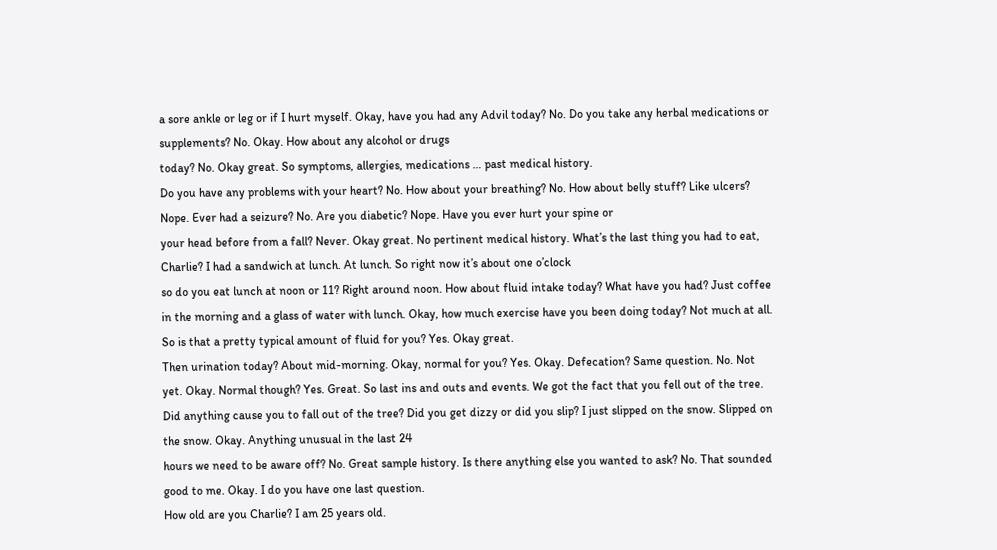a sore ankle or leg or if I hurt myself. Okay, have you had any Advil today? No. Do you take any herbal medications or supplements? No. Okay. How about any alcohol or drugs
today? No. Okay great. So symptoms, allergies, medications … past medical history.
Do you have any problems with your heart? No. How about your breathing? No. How about belly stuff? Like ulcers? Nope. Ever had a seizure? No. Are you diabetic? Nope. Have you ever hurt your spine or
your head before from a fall? Never. Okay great. No pertinent medical history. What’s the last thing you had to eat, Charlie? I had a sandwich at lunch. At lunch. So right now it’s about one o’clock
so do you eat lunch at noon or 11? Right around noon. How about fluid intake today? What have you had? Just coffee in the morning and a glass of water with lunch. Okay, how much exercise have you been doing today? Not much at all. So is that a pretty typical amount of fluid for you? Yes. Okay great.
Then urination today? About mid-morning. Okay, normal for you? Yes. Okay. Defecation? Same question. No. Not yet. Okay. Normal though? Yes. Great. So last ins and outs and events. We got the fact that you fell out of the tree. Did anything cause you to fall out of the tree? Did you get dizzy or did you slip? I just slipped on the snow. Slipped on the snow. Okay. Anything unusual in the last 24
hours we need to be aware off? No. Great sample history. Is there anything else you wanted to ask? No. That sounded good to me. Okay. I do you have one last question.
How old are you Charlie? I am 25 years old.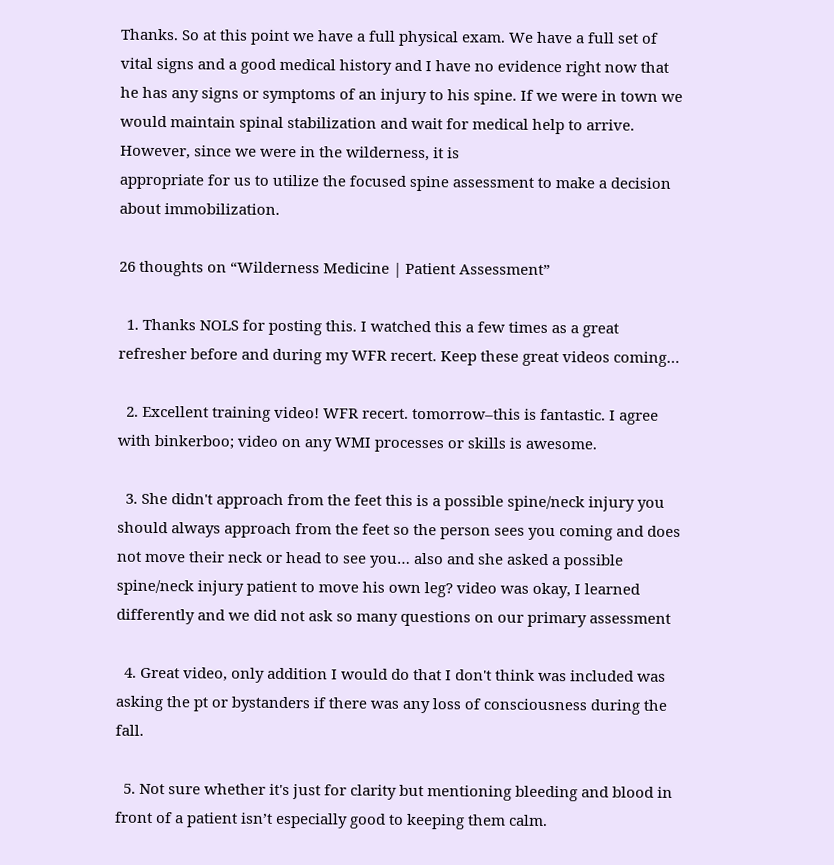Thanks. So at this point we have a full physical exam. We have a full set of vital signs and a good medical history and I have no evidence right now that he has any signs or symptoms of an injury to his spine. If we were in town we would maintain spinal stabilization and wait for medical help to arrive. However, since we were in the wilderness, it is
appropriate for us to utilize the focused spine assessment to make a decision about immobilization.

26 thoughts on “Wilderness Medicine | Patient Assessment”

  1. Thanks NOLS for posting this. I watched this a few times as a great refresher before and during my WFR recert. Keep these great videos coming…

  2. Excellent training video! WFR recert. tomorrow–this is fantastic. I agree with binkerboo; video on any WMI processes or skills is awesome.

  3. She didn't approach from the feet this is a possible spine/neck injury you should always approach from the feet so the person sees you coming and does not move their neck or head to see you… also and she asked a possible spine/neck injury patient to move his own leg? video was okay, I learned differently and we did not ask so many questions on our primary assessment

  4. Great video, only addition I would do that I don't think was included was asking the pt or bystanders if there was any loss of consciousness during the fall.

  5. Not sure whether it's just for clarity but mentioning bleeding and blood in front of a patient isn’t especially good to keeping them calm.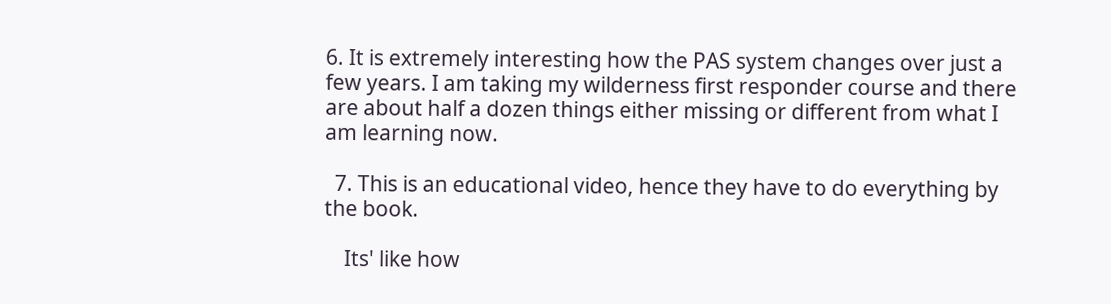6. It is extremely interesting how the PAS system changes over just a few years. I am taking my wilderness first responder course and there are about half a dozen things either missing or different from what I am learning now.

  7. This is an educational video, hence they have to do everything by the book.

    Its' like how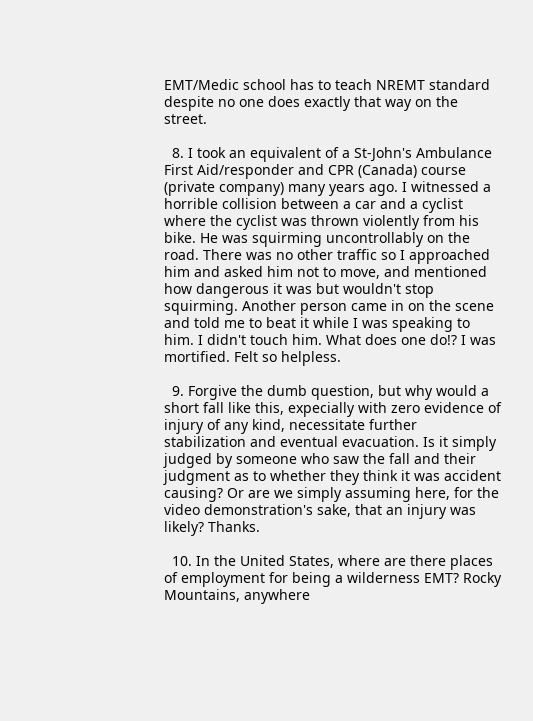EMT/Medic school has to teach NREMT standard despite no one does exactly that way on the street.

  8. I took an equivalent of a St-John's Ambulance First Aid/responder and CPR (Canada) course (private company) many years ago. I witnessed a horrible collision between a car and a cyclist where the cyclist was thrown violently from his bike. He was squirming uncontrollably on the road. There was no other traffic so I approached him and asked him not to move, and mentioned how dangerous it was but wouldn't stop squirming. Another person came in on the scene and told me to beat it while I was speaking to him. I didn't touch him. What does one do!? I was mortified. Felt so helpless.

  9. Forgive the dumb question, but why would a short fall like this, expecially with zero evidence of injury of any kind, necessitate further stabilization and eventual evacuation. Is it simply judged by someone who saw the fall and their judgment as to whether they think it was accident causing? Or are we simply assuming here, for the video demonstration's sake, that an injury was likely? Thanks.

  10. In the United States, where are there places of employment for being a wilderness EMT? Rocky Mountains, anywhere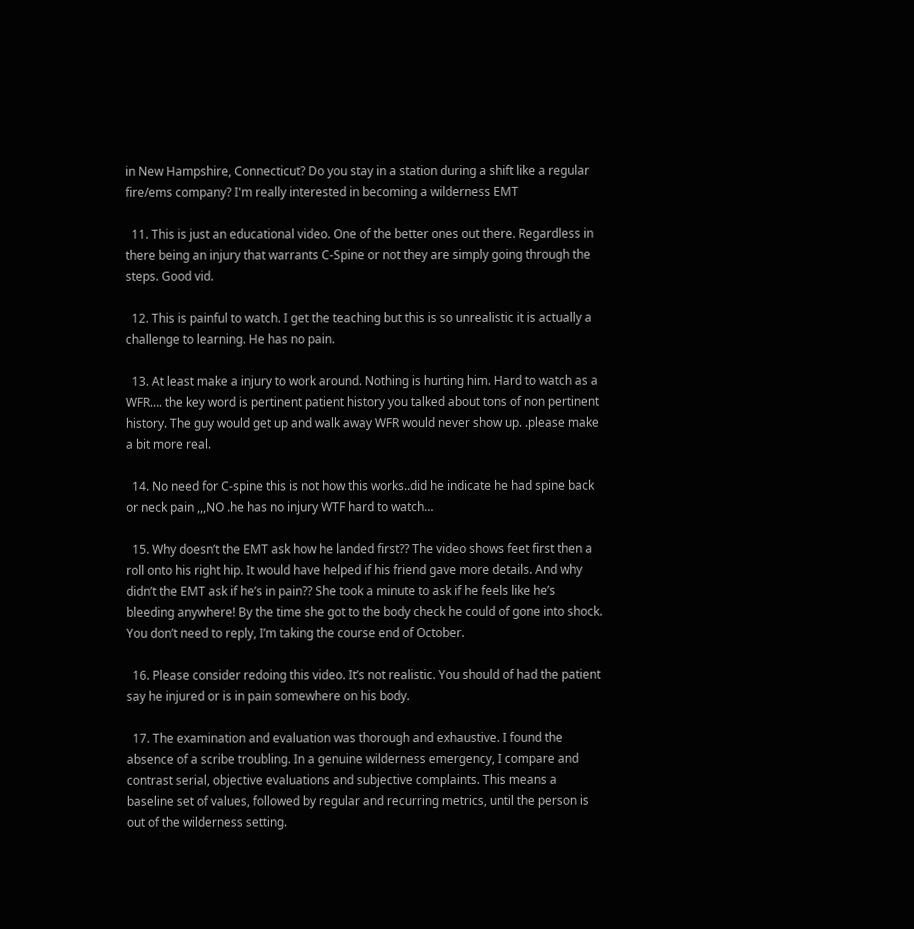in New Hampshire, Connecticut? Do you stay in a station during a shift like a regular fire/ems company? I'm really interested in becoming a wilderness EMT

  11. This is just an educational video. One of the better ones out there. Regardless in there being an injury that warrants C-Spine or not they are simply going through the steps. Good vid.

  12. This is painful to watch. I get the teaching but this is so unrealistic it is actually a challenge to learning. He has no pain.

  13. At least make a injury to work around. Nothing is hurting him. Hard to watch as a WFR…. the key word is pertinent patient history you talked about tons of non pertinent history. The guy would get up and walk away WFR would never show up. .please make a bit more real.

  14. No need for C-spine this is not how this works..did he indicate he had spine back or neck pain ,,,NO .he has no injury WTF hard to watch…

  15. Why doesn’t the EMT ask how he landed first?? The video shows feet first then a roll onto his right hip. It would have helped if his friend gave more details. And why didn’t the EMT ask if he’s in pain?? She took a minute to ask if he feels like he’s bleeding anywhere! By the time she got to the body check he could of gone into shock. You don’t need to reply, I’m taking the course end of October.

  16. Please consider redoing this video. It’s not realistic. You should of had the patient say he injured or is in pain somewhere on his body.

  17. The examination and evaluation was thorough and exhaustive. I found the absence of a scribe troubling. In a genuine wilderness emergency, I compare and contrast serial, objective evaluations and subjective complaints. This means a baseline set of values, followed by regular and recurring metrics, until the person is out of the wilderness setting.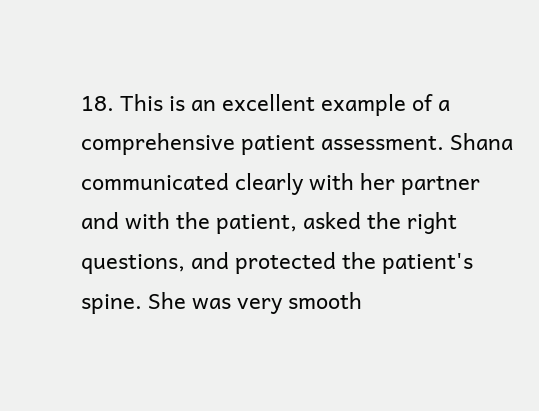18. This is an excellent example of a comprehensive patient assessment. Shana communicated clearly with her partner and with the patient, asked the right questions, and protected the patient's spine. She was very smooth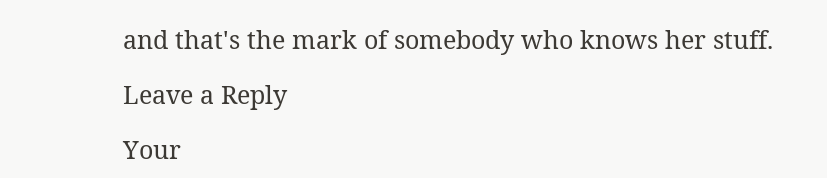and that's the mark of somebody who knows her stuff.

Leave a Reply

Your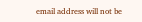email address will not be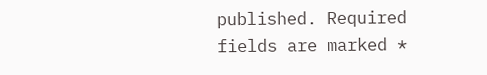published. Required fields are marked *